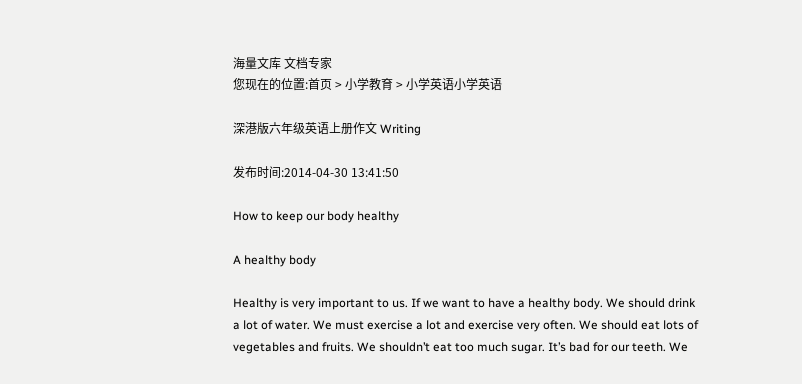海量文库 文档专家
您现在的位置:首页 > 小学教育 > 小学英语小学英语

深港版六年级英语上册作文 Writing

发布时间:2014-04-30 13:41:50

How to keep our body healthy

A healthy body

Healthy is very important to us. If we want to have a healthy body. We should drink a lot of water. We must exercise a lot and exercise very often. We should eat lots of vegetables and fruits. We shouldn’t eat too much sugar. It’s bad for our teeth. We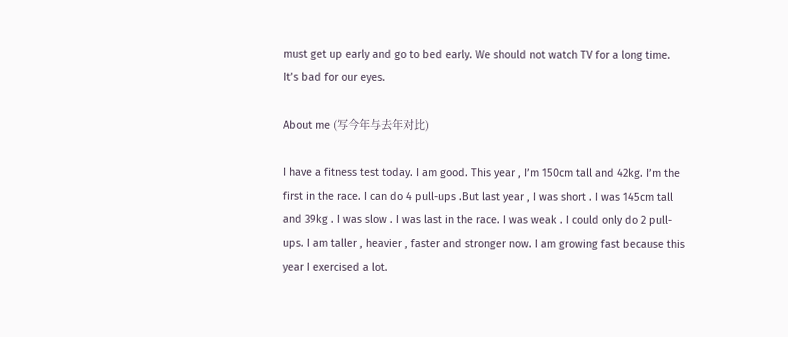must get up early and go to bed early. We should not watch TV for a long time. It’s bad for our eyes.

About me (写今年与去年对比)

I have a fitness test today. I am good. This year , I’m 150cm tall and 42kg. I’m the first in the race. I can do 4 pull-ups .But last year , I was short . I was 145cm tall and 39kg . I was slow . I was last in the race. I was weak . I could only do 2 pull-ups. I am taller , heavier , faster and stronger now. I am growing fast because this year I exercised a lot.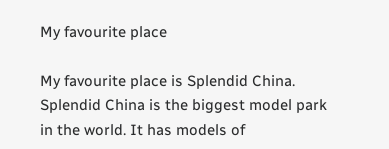My favourite place

My favourite place is Splendid China. Splendid China is the biggest model park in the world. It has models of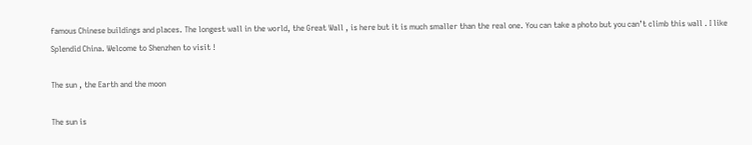famous Chinese buildings and places. The longest wall in the world, the Great Wall , is here but it is much smaller than the real one. You can take a photo but you can’t climb this wall . I like Splendid China. Welcome to Shenzhen to visit !

The sun , the Earth and the moon

The sun is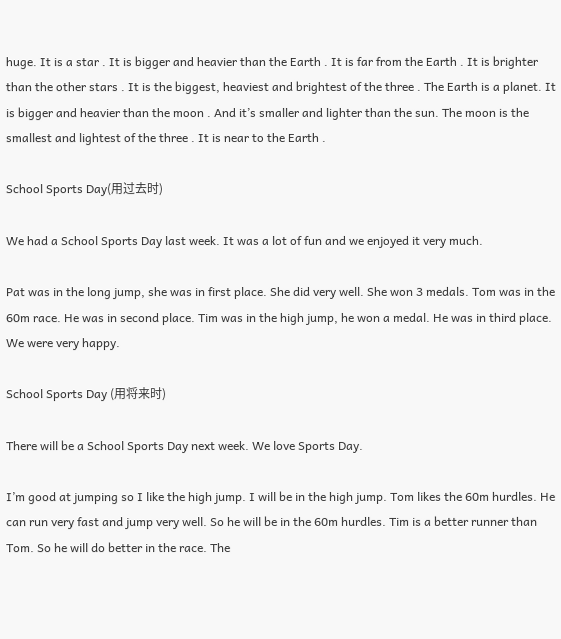huge. It is a star . It is bigger and heavier than the Earth . It is far from the Earth . It is brighter than the other stars . It is the biggest, heaviest and brightest of the three . The Earth is a planet. It is bigger and heavier than the moon . And it’s smaller and lighter than the sun. The moon is the smallest and lightest of the three . It is near to the Earth .

School Sports Day(用过去时)

We had a School Sports Day last week. It was a lot of fun and we enjoyed it very much.

Pat was in the long jump, she was in first place. She did very well. She won 3 medals. Tom was in the 60m race. He was in second place. Tim was in the high jump, he won a medal. He was in third place. We were very happy.

School Sports Day (用将来时)

There will be a School Sports Day next week. We love Sports Day.

I’m good at jumping so I like the high jump. I will be in the high jump. Tom likes the 60m hurdles. He can run very fast and jump very well. So he will be in the 60m hurdles. Tim is a better runner than Tom. So he will do better in the race. The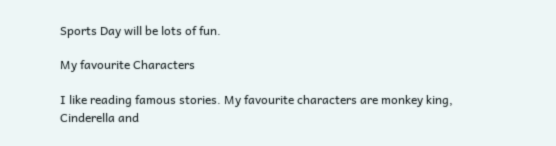Sports Day will be lots of fun.

My favourite Characters

I like reading famous stories. My favourite characters are monkey king, Cinderella and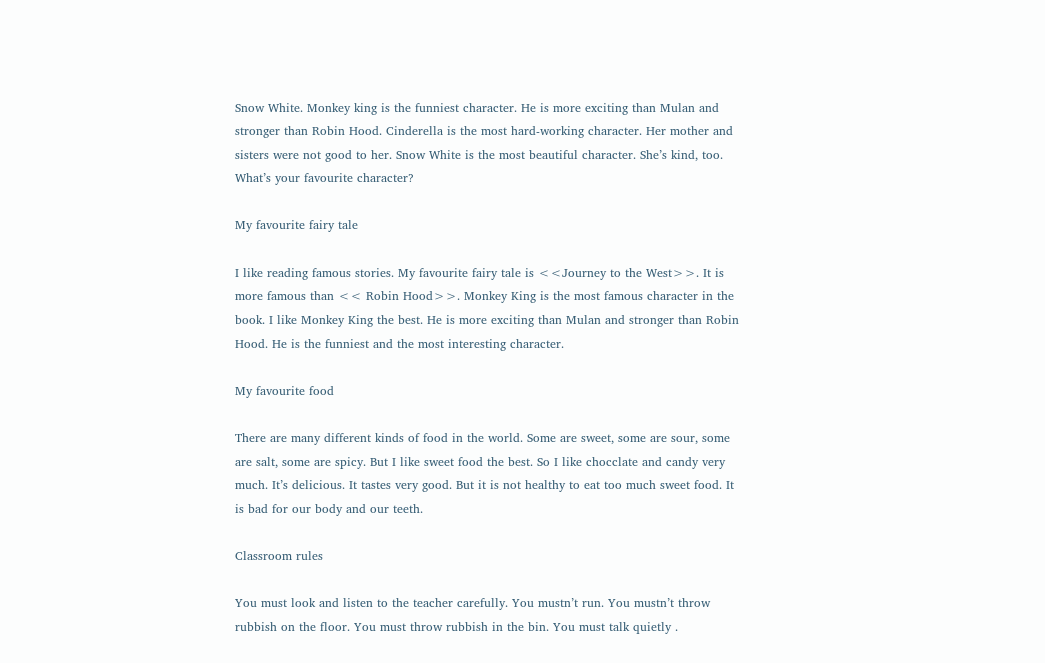Snow White. Monkey king is the funniest character. He is more exciting than Mulan and stronger than Robin Hood. Cinderella is the most hard-working character. Her mother and sisters were not good to her. Snow White is the most beautiful character. She’s kind, too. What’s your favourite character?

My favourite fairy tale

I like reading famous stories. My favourite fairy tale is <<Journey to the West>>. It is more famous than << Robin Hood>>. Monkey King is the most famous character in the book. I like Monkey King the best. He is more exciting than Mulan and stronger than Robin Hood. He is the funniest and the most interesting character.

My favourite food

There are many different kinds of food in the world. Some are sweet, some are sour, some are salt, some are spicy. But I like sweet food the best. So I like chocclate and candy very much. It’s delicious. It tastes very good. But it is not healthy to eat too much sweet food. It is bad for our body and our teeth.

Classroom rules

You must look and listen to the teacher carefully. You mustn’t run. You mustn’t throw rubbish on the floor. You must throw rubbish in the bin. You must talk quietly .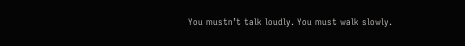You mustn’t talk loudly. You must walk slowly.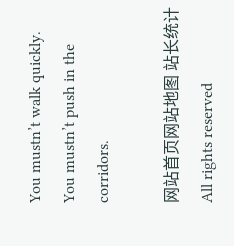You mustn’t walk quickly. You mustn’t push in the corridors.

网站首页网站地图 站长统计
All rights reserved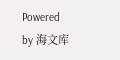Powered by 海文库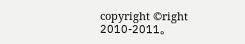copyright ©right 2010-2011。